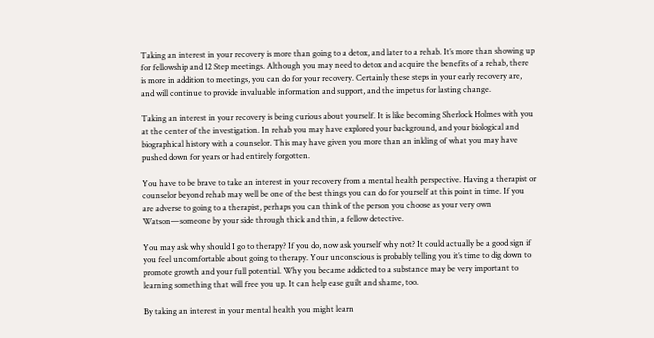Taking an interest in your recovery is more than going to a detox, and later to a rehab. It’s more than showing up for fellowship and 12 Step meetings. Although you may need to detox and acquire the benefits of a rehab, there is more in addition to meetings, you can do for your recovery. Certainly these steps in your early recovery are, and will continue to provide invaluable information and support, and the impetus for lasting change.

Taking an interest in your recovery is being curious about yourself. It is like becoming Sherlock Holmes with you at the center of the investigation. In rehab you may have explored your background, and your biological and biographical history with a counselor. This may have given you more than an inkling of what you may have pushed down for years or had entirely forgotten.

You have to be brave to take an interest in your recovery from a mental health perspective. Having a therapist or counselor beyond rehab may well be one of the best things you can do for yourself at this point in time. If you are adverse to going to a therapist, perhaps you can think of the person you choose as your very own Watson—someone by your side through thick and thin, a fellow detective.

You may ask why should I go to therapy? If you do, now ask yourself why not? It could actually be a good sign if you feel uncomfortable about going to therapy. Your unconscious is probably telling you it’s time to dig down to promote growth and your full potential. Why you became addicted to a substance may be very important to learning something that will free you up. It can help ease guilt and shame, too.

By taking an interest in your mental health you might learn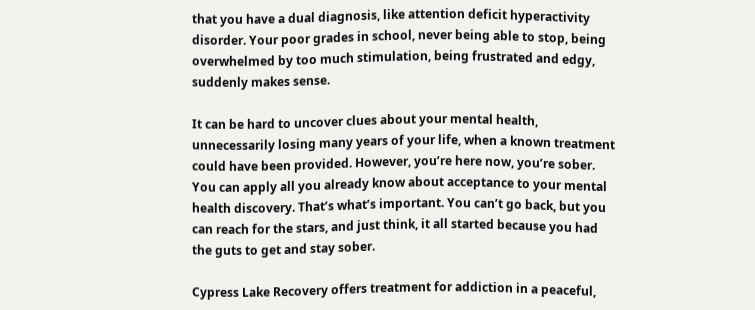that you have a dual diagnosis, like attention deficit hyperactivity disorder. Your poor grades in school, never being able to stop, being overwhelmed by too much stimulation, being frustrated and edgy, suddenly makes sense.

It can be hard to uncover clues about your mental health, unnecessarily losing many years of your life, when a known treatment could have been provided. However, you’re here now, you’re sober. You can apply all you already know about acceptance to your mental health discovery. That’s what’s important. You can’t go back, but you can reach for the stars, and just think, it all started because you had the guts to get and stay sober.

Cypress Lake Recovery offers treatment for addiction in a peaceful,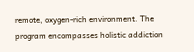remote, oxygen-rich environment. The program encompasses holistic addiction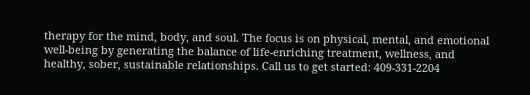therapy for the mind, body, and soul. The focus is on physical, mental, and emotional well-being by generating the balance of life-enriching treatment, wellness, and healthy, sober, sustainable relationships. Call us to get started: 409-331-2204